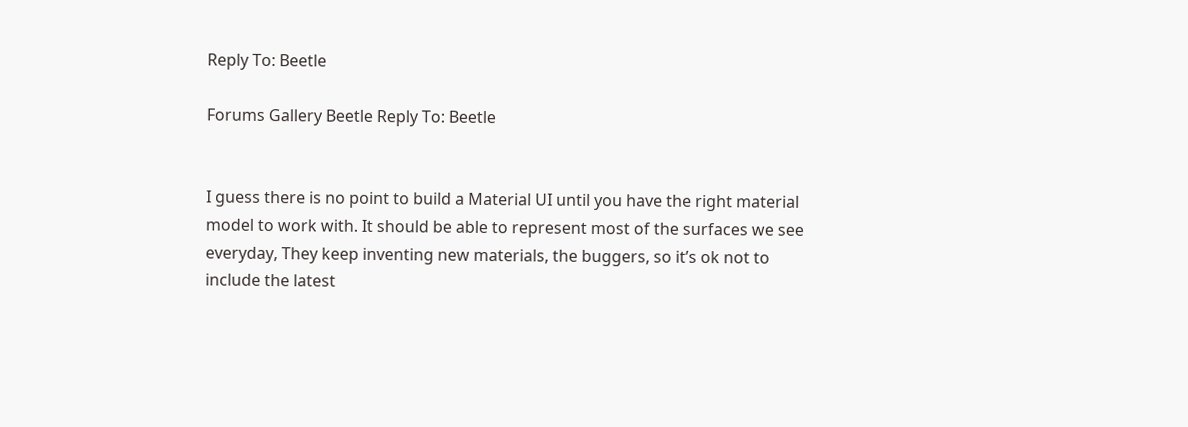Reply To: Beetle

Forums Gallery Beetle Reply To: Beetle


I guess there is no point to build a Material UI until you have the right material model to work with. It should be able to represent most of the surfaces we see everyday, They keep inventing new materials, the buggers, so it’s ok not to include the latest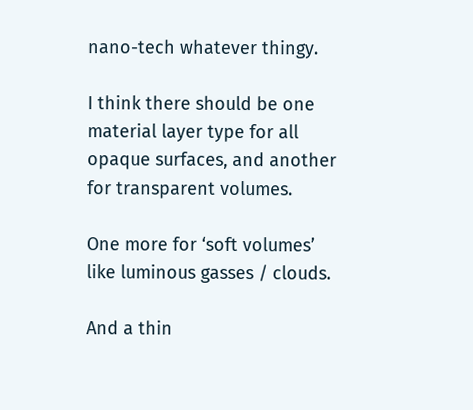nano-tech whatever thingy.

I think there should be one material layer type for all opaque surfaces, and another for transparent volumes.

One more for ‘soft volumes’ like luminous gasses / clouds.

And a thin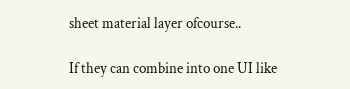sheet material layer ofcourse..

If they can combine into one UI like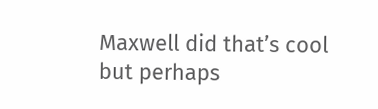Maxwell did that’s cool but perhaps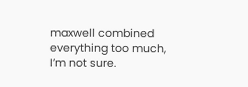maxwell combined everything too much, I’m not sure.